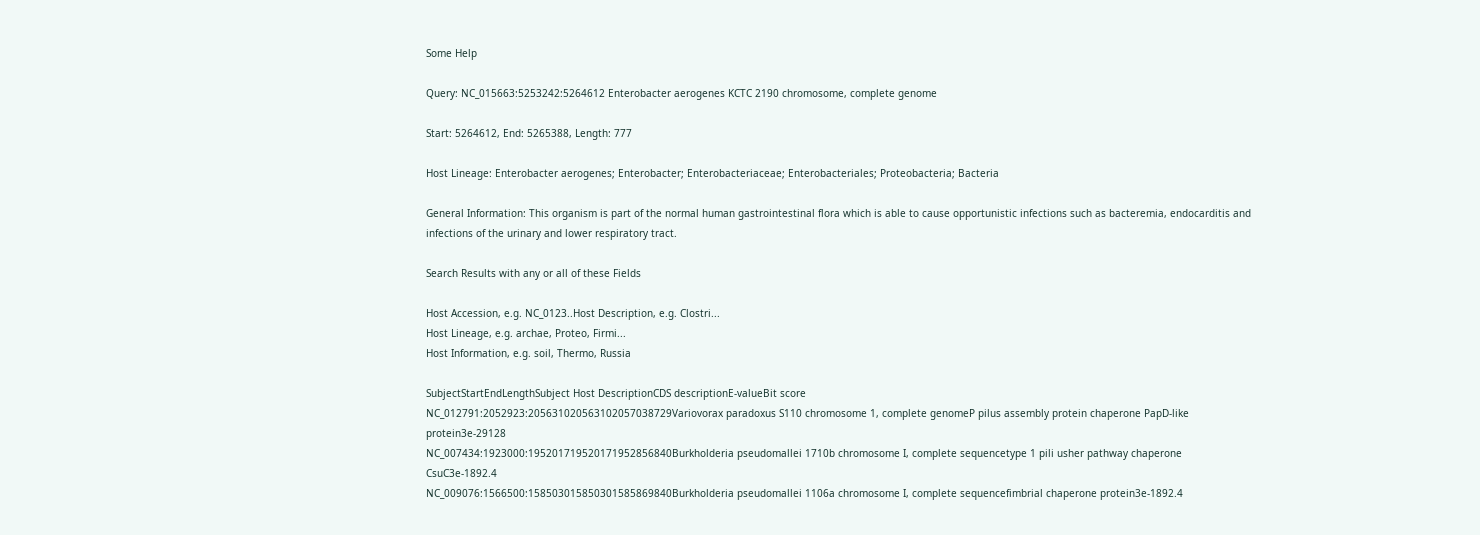Some Help

Query: NC_015663:5253242:5264612 Enterobacter aerogenes KCTC 2190 chromosome, complete genome

Start: 5264612, End: 5265388, Length: 777

Host Lineage: Enterobacter aerogenes; Enterobacter; Enterobacteriaceae; Enterobacteriales; Proteobacteria; Bacteria

General Information: This organism is part of the normal human gastrointestinal flora which is able to cause opportunistic infections such as bacteremia, endocarditis and infections of the urinary and lower respiratory tract.

Search Results with any or all of these Fields

Host Accession, e.g. NC_0123..Host Description, e.g. Clostri...
Host Lineage, e.g. archae, Proteo, Firmi...
Host Information, e.g. soil, Thermo, Russia

SubjectStartEndLengthSubject Host DescriptionCDS descriptionE-valueBit score
NC_012791:2052923:205631020563102057038729Variovorax paradoxus S110 chromosome 1, complete genomeP pilus assembly protein chaperone PapD-like protein3e-29128
NC_007434:1923000:195201719520171952856840Burkholderia pseudomallei 1710b chromosome I, complete sequencetype 1 pili usher pathway chaperone CsuC3e-1892.4
NC_009076:1566500:158503015850301585869840Burkholderia pseudomallei 1106a chromosome I, complete sequencefimbrial chaperone protein3e-1892.4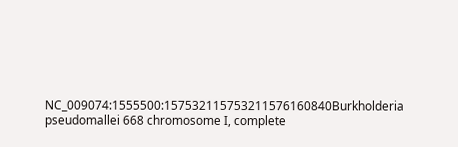NC_009074:1555500:157532115753211576160840Burkholderia pseudomallei 668 chromosome I, complete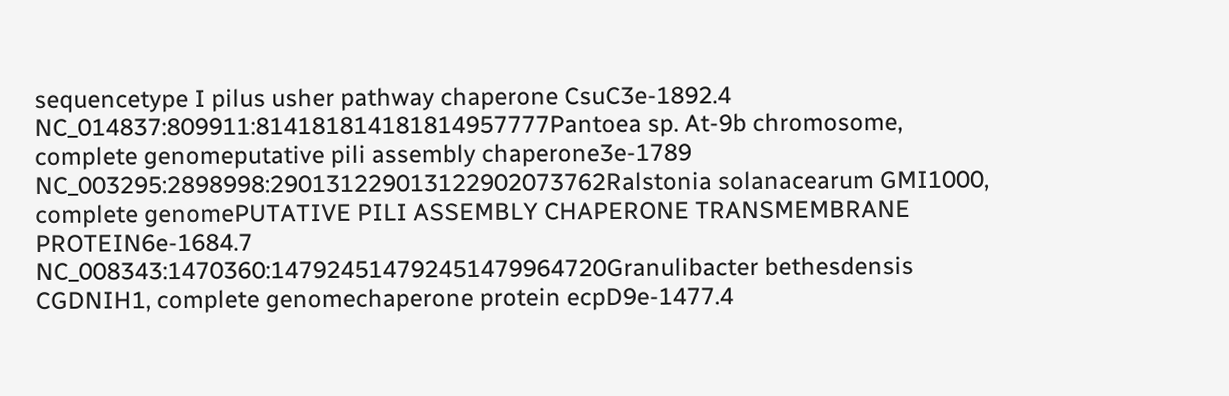sequencetype I pilus usher pathway chaperone CsuC3e-1892.4
NC_014837:809911:814181814181814957777Pantoea sp. At-9b chromosome, complete genomeputative pili assembly chaperone3e-1789
NC_003295:2898998:290131229013122902073762Ralstonia solanacearum GMI1000, complete genomePUTATIVE PILI ASSEMBLY CHAPERONE TRANSMEMBRANE PROTEIN6e-1684.7
NC_008343:1470360:147924514792451479964720Granulibacter bethesdensis CGDNIH1, complete genomechaperone protein ecpD9e-1477.4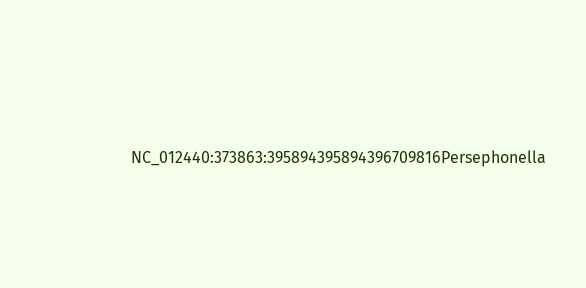NC_012440:373863:395894395894396709816Persephonella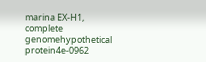marina EX-H1, complete genomehypothetical protein4e-0962